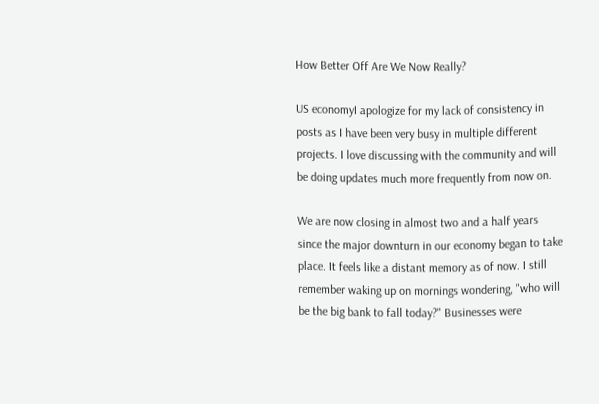How Better Off Are We Now Really?

US economyI apologize for my lack of consistency in posts as I have been very busy in multiple different projects. I love discussing with the community and will be doing updates much more frequently from now on.

We are now closing in almost two and a half years since the major downturn in our economy began to take place. It feels like a distant memory as of now. I still remember waking up on mornings wondering, "who will be the big bank to fall today?" Businesses were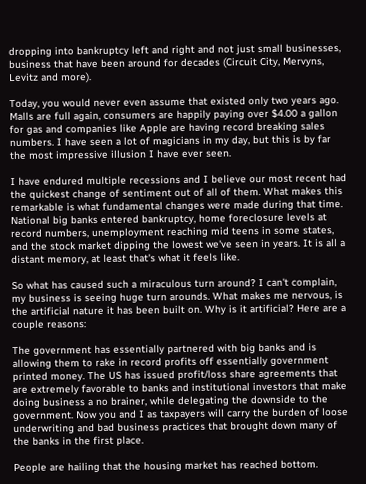dropping into bankruptcy left and right and not just small businesses, business that have been around for decades (Circuit City, Mervyns, Levitz and more).

Today, you would never even assume that existed only two years ago. Malls are full again, consumers are happily paying over $4.00 a gallon for gas and companies like Apple are having record breaking sales numbers. I have seen a lot of magicians in my day, but this is by far the most impressive illusion I have ever seen.

I have endured multiple recessions and I believe our most recent had the quickest change of sentiment out of all of them. What makes this remarkable is what fundamental changes were made during that time. National big banks entered bankruptcy, home foreclosure levels at record numbers, unemployment reaching mid teens in some states, and the stock market dipping the lowest we've seen in years. It is all a distant memory, at least that's what it feels like.

So what has caused such a miraculous turn around? I can't complain, my business is seeing huge turn arounds. What makes me nervous, is the artificial nature it has been built on. Why is it artificial? Here are a couple reasons:

The government has essentially partnered with big banks and is allowing them to rake in record profits off essentially government printed money. The US has issued profit/loss share agreements that are extremely favorable to banks and institutional investors that make doing business a no brainer, while delegating the downside to the government. Now you and I as taxpayers will carry the burden of loose underwriting and bad business practices that brought down many of the banks in the first place.

People are hailing that the housing market has reached bottom.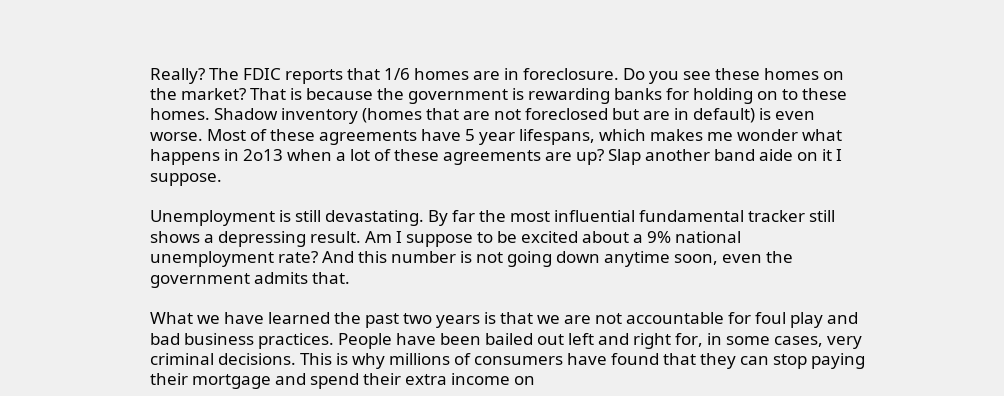Really? The FDIC reports that 1/6 homes are in foreclosure. Do you see these homes on the market? That is because the government is rewarding banks for holding on to these homes. Shadow inventory (homes that are not foreclosed but are in default) is even worse. Most of these agreements have 5 year lifespans, which makes me wonder what happens in 2o13 when a lot of these agreements are up? Slap another band aide on it I suppose.

Unemployment is still devastating. By far the most influential fundamental tracker still shows a depressing result. Am I suppose to be excited about a 9% national unemployment rate? And this number is not going down anytime soon, even the government admits that.

What we have learned the past two years is that we are not accountable for foul play and bad business practices. People have been bailed out left and right for, in some cases, very criminal decisions. This is why millions of consumers have found that they can stop paying their mortgage and spend their extra income on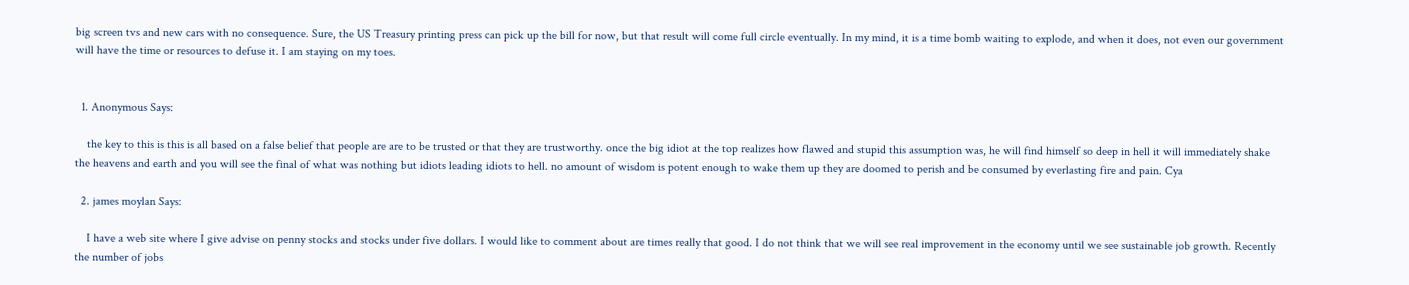big screen tvs and new cars with no consequence. Sure, the US Treasury printing press can pick up the bill for now, but that result will come full circle eventually. In my mind, it is a time bomb waiting to explode, and when it does, not even our government will have the time or resources to defuse it. I am staying on my toes.


  1. Anonymous Says:

    the key to this is this is all based on a false belief that people are are to be trusted or that they are trustworthy. once the big idiot at the top realizes how flawed and stupid this assumption was, he will find himself so deep in hell it will immediately shake the heavens and earth and you will see the final of what was nothing but idiots leading idiots to hell. no amount of wisdom is potent enough to wake them up they are doomed to perish and be consumed by everlasting fire and pain. Cya

  2. james moylan Says:

    I have a web site where I give advise on penny stocks and stocks under five dollars. I would like to comment about are times really that good. I do not think that we will see real improvement in the economy until we see sustainable job growth. Recently the number of jobs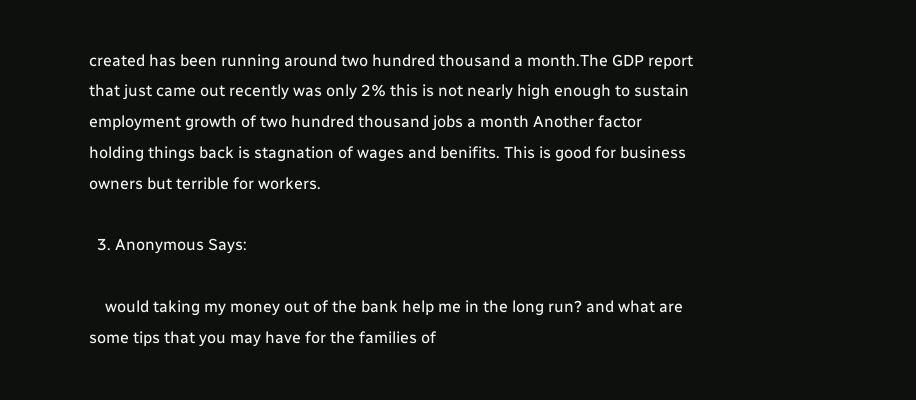created has been running around two hundred thousand a month.The GDP report that just came out recently was only 2% this is not nearly high enough to sustain employment growth of two hundred thousand jobs a month Another factor holding things back is stagnation of wages and benifits. This is good for business owners but terrible for workers.

  3. Anonymous Says:

    would taking my money out of the bank help me in the long run? and what are some tips that you may have for the families of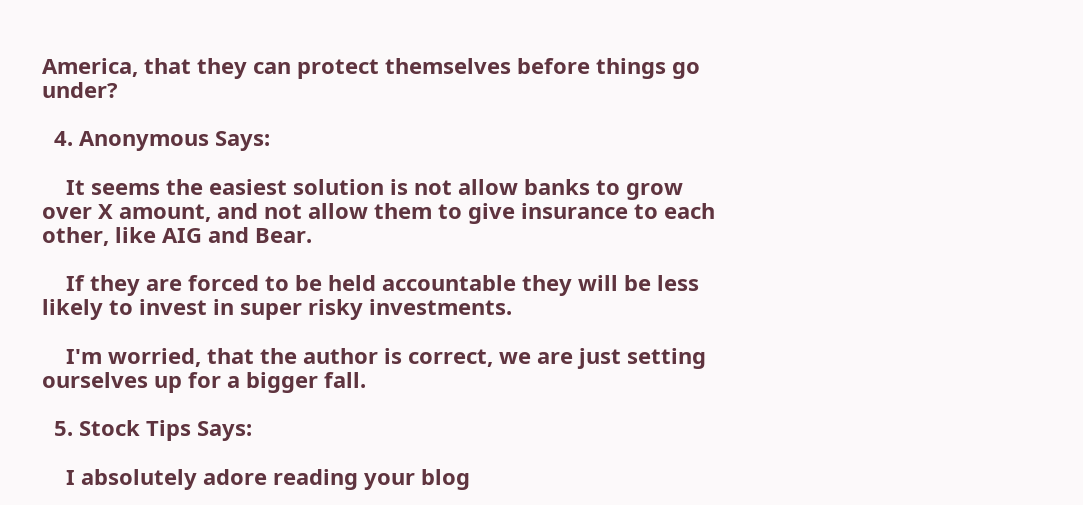America, that they can protect themselves before things go under?

  4. Anonymous Says:

    It seems the easiest solution is not allow banks to grow over X amount, and not allow them to give insurance to each other, like AIG and Bear.

    If they are forced to be held accountable they will be less likely to invest in super risky investments.

    I'm worried, that the author is correct, we are just setting ourselves up for a bigger fall.

  5. Stock Tips Says:

    I absolutely adore reading your blog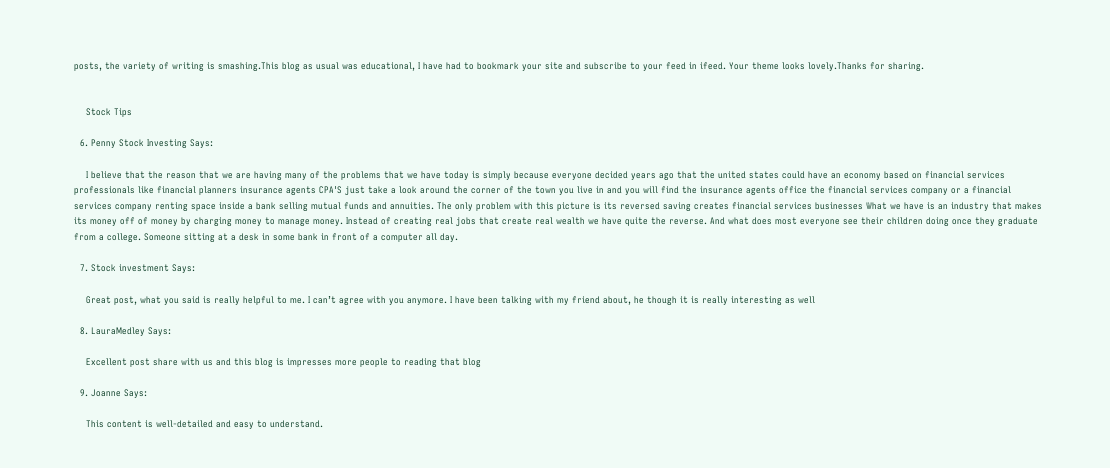posts, the variety of writing is smashing.This blog as usual was educational, I have had to bookmark your site and subscribe to your feed in ifeed. Your theme looks lovely.Thanks for sharing.


    Stock Tips

  6. Penny Stock Investing Says:

    I believe that the reason that we are having many of the problems that we have today is simply because everyone decided years ago that the united states could have an economy based on financial services professionals like financial planners insurance agents CPA'S just take a look around the corner of the town you live in and you will find the insurance agents office the financial services company or a financial services company renting space inside a bank selling mutual funds and annuities. The only problem with this picture is its reversed saving creates financial services businesses What we have is an industry that makes its money off of money by charging money to manage money. Instead of creating real jobs that create real wealth we have quite the reverse. And what does most everyone see their children doing once they graduate from a college. Someone sitting at a desk in some bank in front of a computer all day.

  7. Stock investment Says:

    Great post, what you said is really helpful to me. I can’t agree with you anymore. I have been talking with my friend about, he though it is really interesting as well

  8. LauraMedley Says:

    Excellent post share with us and this blog is impresses more people to reading that blog

  9. Joanne Says:

    This content is well-detailed and easy to understand.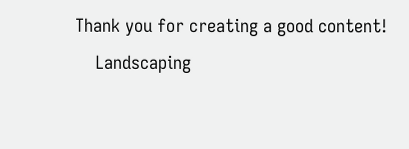Thank you for creating a good content!
    Landscaping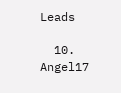Leads

  10. Angel17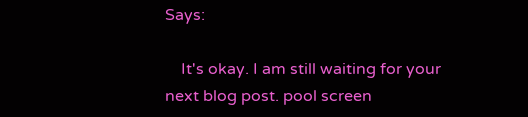Says:

    It's okay. I am still waiting for your next blog post. pool screen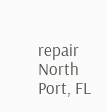repair North Port, FL